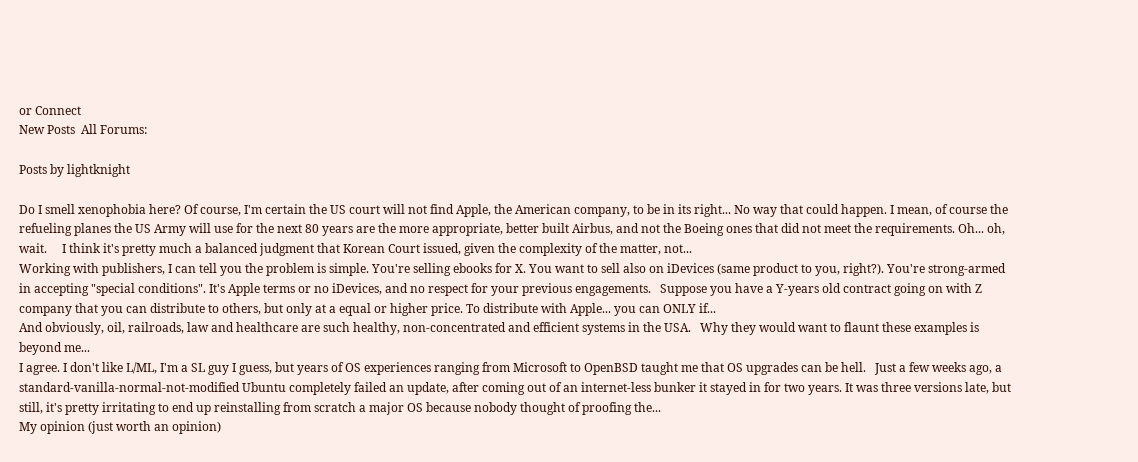or Connect
New Posts  All Forums:

Posts by lightknight

Do I smell xenophobia here? Of course, I'm certain the US court will not find Apple, the American company, to be in its right... No way that could happen. I mean, of course the refueling planes the US Army will use for the next 80 years are the more appropriate, better built Airbus, and not the Boeing ones that did not meet the requirements. Oh... oh, wait.     I think it's pretty much a balanced judgment that Korean Court issued, given the complexity of the matter, not...
Working with publishers, I can tell you the problem is simple. You're selling ebooks for X. You want to sell also on iDevices (same product to you, right?). You're strong-armed in accepting "special conditions". It's Apple terms or no iDevices, and no respect for your previous engagements.   Suppose you have a Y-years old contract going on with Z company that you can distribute to others, but only at a equal or higher price. To distribute with Apple... you can ONLY if...
And obviously, oil, railroads, law and healthcare are such healthy, non-concentrated and efficient systems in the USA.   Why they would want to flaunt these examples is beyond me...
I agree. I don't like L/ML, I'm a SL guy I guess, but years of OS experiences ranging from Microsoft to OpenBSD taught me that OS upgrades can be hell.   Just a few weeks ago, a standard-vanilla-normal-not-modified Ubuntu completely failed an update, after coming out of an internet-less bunker it stayed in for two years. It was three versions late, but still, it's pretty irritating to end up reinstalling from scratch a major OS because nobody thought of proofing the...
My opinion (just worth an opinion)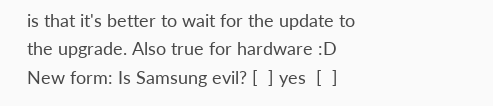is that it's better to wait for the update to the upgrade. Also true for hardware :D
New form: Is Samsung evil? [  ] yes  [  ]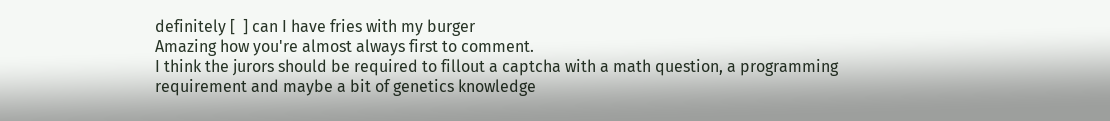definitely [  ] can I have fries with my burger
Amazing how you're almost always first to comment.
I think the jurors should be required to fillout a captcha with a math question, a programming requirement and maybe a bit of genetics knowledge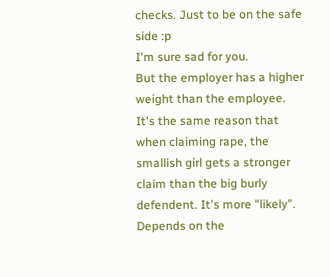checks. Just to be on the safe side :p
I'm sure sad for you.
But the employer has a higher weight than the employee. It's the same reason that when claiming rape, the smallish girl gets a stronger claim than the big burly defendent. It's more "likely". Depends on the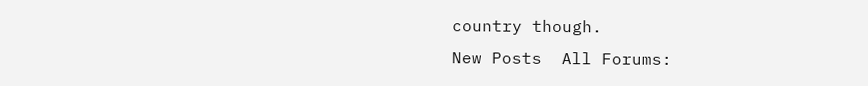country though.
New Posts  All Forums: